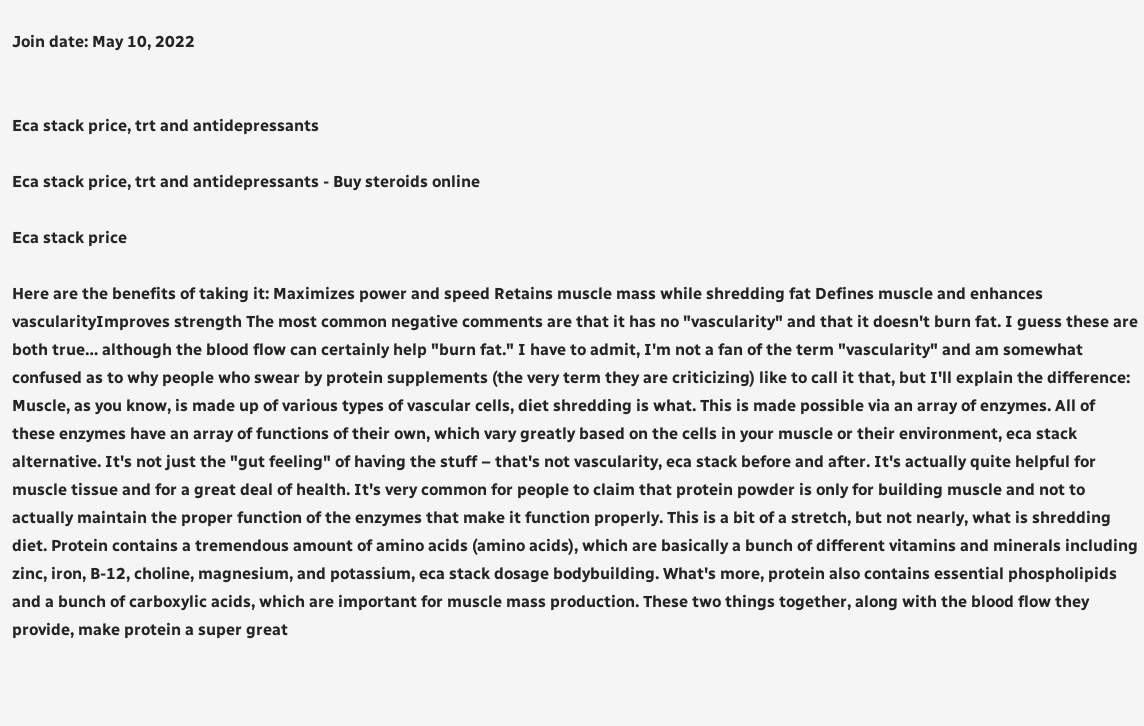Join date: May 10, 2022


Eca stack price, trt and antidepressants

Eca stack price, trt and antidepressants - Buy steroids online

Eca stack price

Here are the benefits of taking it: Maximizes power and speed Retains muscle mass while shredding fat Defines muscle and enhances vascularityImproves strength The most common negative comments are that it has no "vascularity" and that it doesn't burn fat. I guess these are both true… although the blood flow can certainly help "burn fat." I have to admit, I'm not a fan of the term "vascularity" and am somewhat confused as to why people who swear by protein supplements (the very term they are criticizing) like to call it that, but I'll explain the difference: Muscle, as you know, is made up of various types of vascular cells, diet shredding is what. This is made possible via an array of enzymes. All of these enzymes have an array of functions of their own, which vary greatly based on the cells in your muscle or their environment, eca stack alternative. It's not just the "gut feeling" of having the stuff – that's not vascularity, eca stack before and after. It's actually quite helpful for muscle tissue and for a great deal of health. It's very common for people to claim that protein powder is only for building muscle and not to actually maintain the proper function of the enzymes that make it function properly. This is a bit of a stretch, but not nearly, what is shredding diet. Protein contains a tremendous amount of amino acids (amino acids), which are basically a bunch of different vitamins and minerals including zinc, iron, B-12, choline, magnesium, and potassium, eca stack dosage bodybuilding. What's more, protein also contains essential phospholipids and a bunch of carboxylic acids, which are important for muscle mass production. These two things together, along with the blood flow they provide, make protein a super great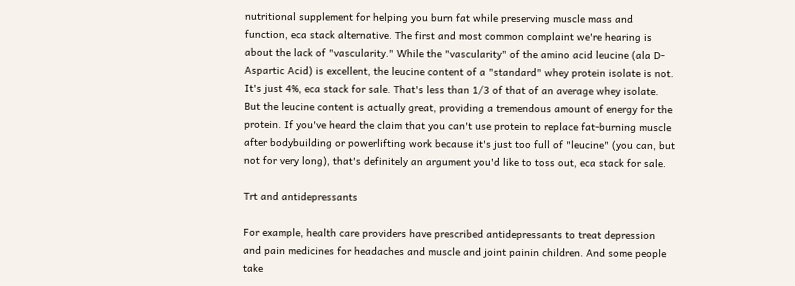nutritional supplement for helping you burn fat while preserving muscle mass and function, eca stack alternative. The first and most common complaint we're hearing is about the lack of "vascularity." While the "vascularity" of the amino acid leucine (ala D-Aspartic Acid) is excellent, the leucine content of a "standard" whey protein isolate is not. It's just 4%, eca stack for sale. That's less than 1/3 of that of an average whey isolate. But the leucine content is actually great, providing a tremendous amount of energy for the protein. If you've heard the claim that you can't use protein to replace fat-burning muscle after bodybuilding or powerlifting work because it's just too full of "leucine" (you can, but not for very long), that's definitely an argument you'd like to toss out, eca stack for sale.

Trt and antidepressants

For example, health care providers have prescribed antidepressants to treat depression and pain medicines for headaches and muscle and joint painin children. And some people take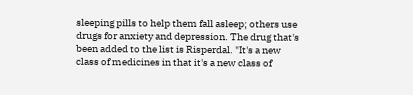sleeping pills to help them fall asleep; others use drugs for anxiety and depression. The drug that's been added to the list is Risperdal. "It's a new class of medicines in that it's a new class of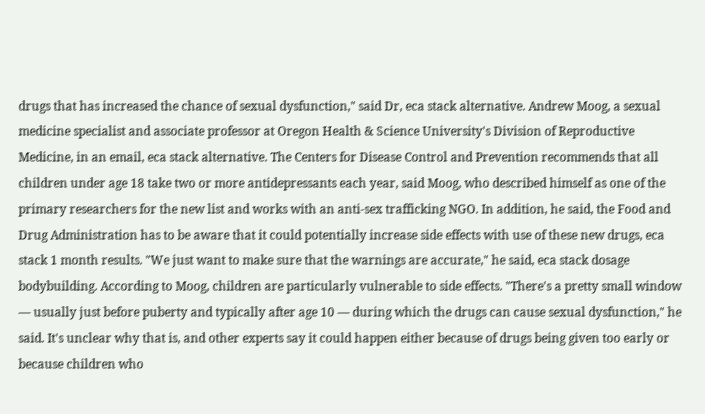drugs that has increased the chance of sexual dysfunction," said Dr, eca stack alternative. Andrew Moog, a sexual medicine specialist and associate professor at Oregon Health & Science University's Division of Reproductive Medicine, in an email, eca stack alternative. The Centers for Disease Control and Prevention recommends that all children under age 18 take two or more antidepressants each year, said Moog, who described himself as one of the primary researchers for the new list and works with an anti-sex trafficking NGO. In addition, he said, the Food and Drug Administration has to be aware that it could potentially increase side effects with use of these new drugs, eca stack 1 month results. "We just want to make sure that the warnings are accurate," he said, eca stack dosage bodybuilding. According to Moog, children are particularly vulnerable to side effects. "There's a pretty small window — usually just before puberty and typically after age 10 — during which the drugs can cause sexual dysfunction," he said. It's unclear why that is, and other experts say it could happen either because of drugs being given too early or because children who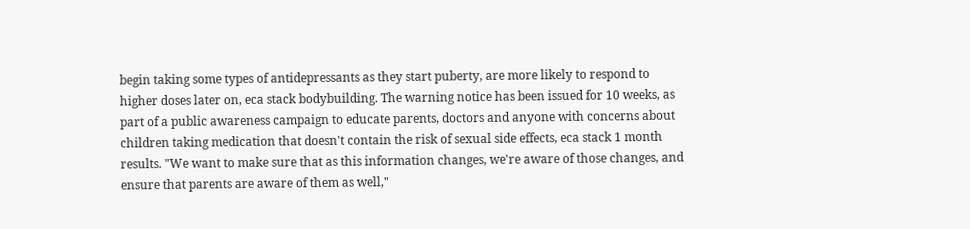begin taking some types of antidepressants as they start puberty, are more likely to respond to higher doses later on, eca stack bodybuilding. The warning notice has been issued for 10 weeks, as part of a public awareness campaign to educate parents, doctors and anyone with concerns about children taking medication that doesn't contain the risk of sexual side effects, eca stack 1 month results. "We want to make sure that as this information changes, we're aware of those changes, and ensure that parents are aware of them as well,"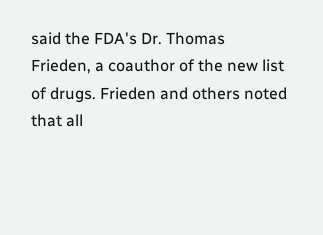said the FDA's Dr. Thomas Frieden, a coauthor of the new list of drugs. Frieden and others noted that all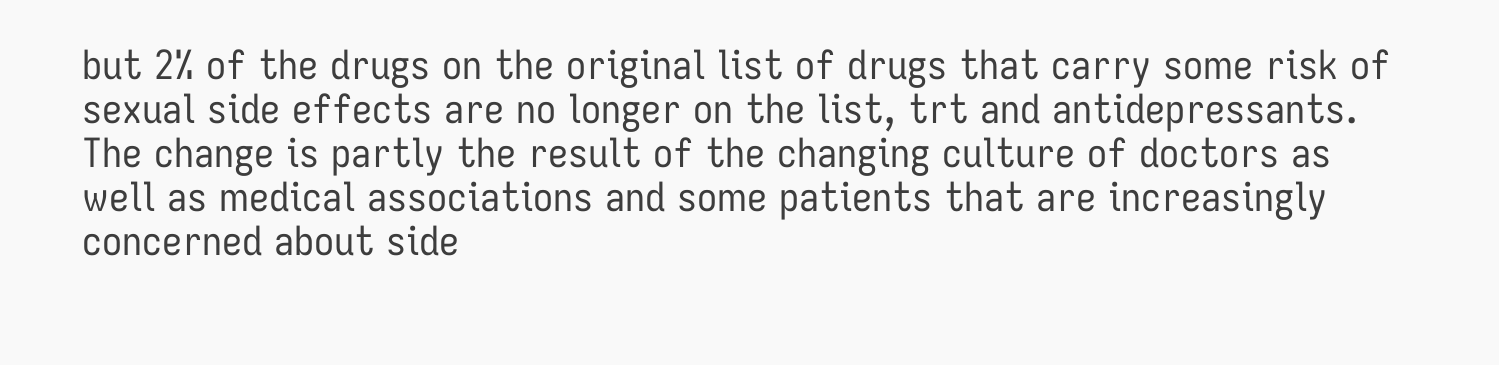but 2% of the drugs on the original list of drugs that carry some risk of sexual side effects are no longer on the list, trt and antidepressants. The change is partly the result of the changing culture of doctors as well as medical associations and some patients that are increasingly concerned about side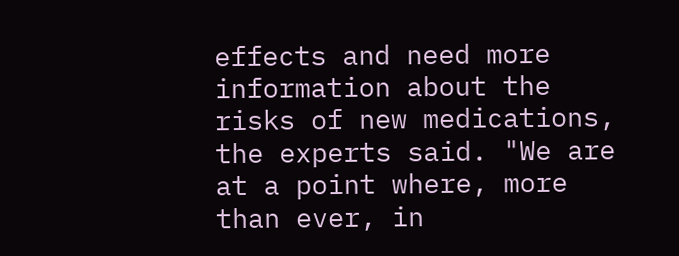effects and need more information about the risks of new medications, the experts said. "We are at a point where, more than ever, in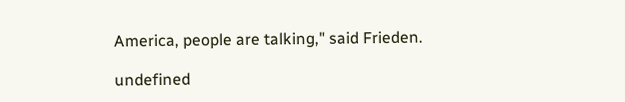America, people are talking," said Frieden.

undefined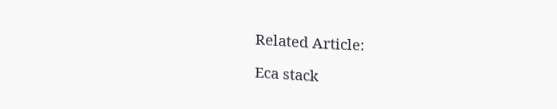Related Article:

Eca stack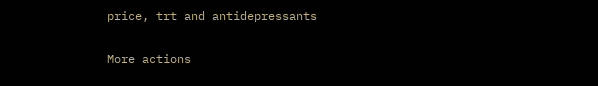price, trt and antidepressants

More actions